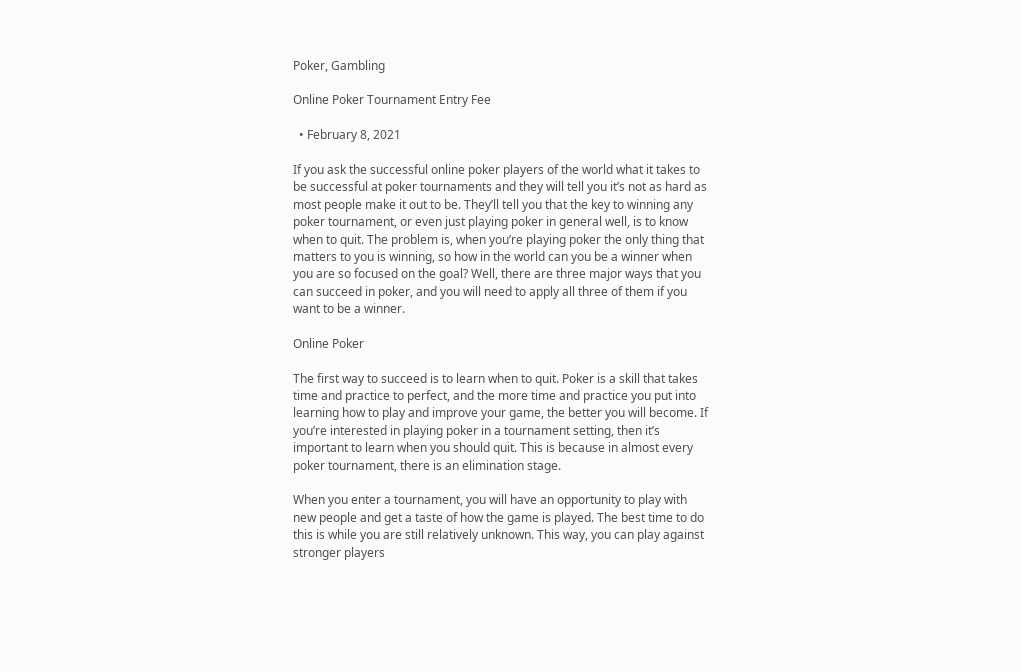Poker, Gambling

Online Poker Tournament Entry Fee

  • February 8, 2021

If you ask the successful online poker players of the world what it takes to be successful at poker tournaments and they will tell you it’s not as hard as most people make it out to be. They’ll tell you that the key to winning any poker tournament, or even just playing poker in general well, is to know when to quit. The problem is, when you’re playing poker the only thing that matters to you is winning, so how in the world can you be a winner when you are so focused on the goal? Well, there are three major ways that you can succeed in poker, and you will need to apply all three of them if you want to be a winner.

Online Poker

The first way to succeed is to learn when to quit. Poker is a skill that takes time and practice to perfect, and the more time and practice you put into learning how to play and improve your game, the better you will become. If you’re interested in playing poker in a tournament setting, then it’s important to learn when you should quit. This is because in almost every poker tournament, there is an elimination stage.

When you enter a tournament, you will have an opportunity to play with new people and get a taste of how the game is played. The best time to do this is while you are still relatively unknown. This way, you can play against stronger players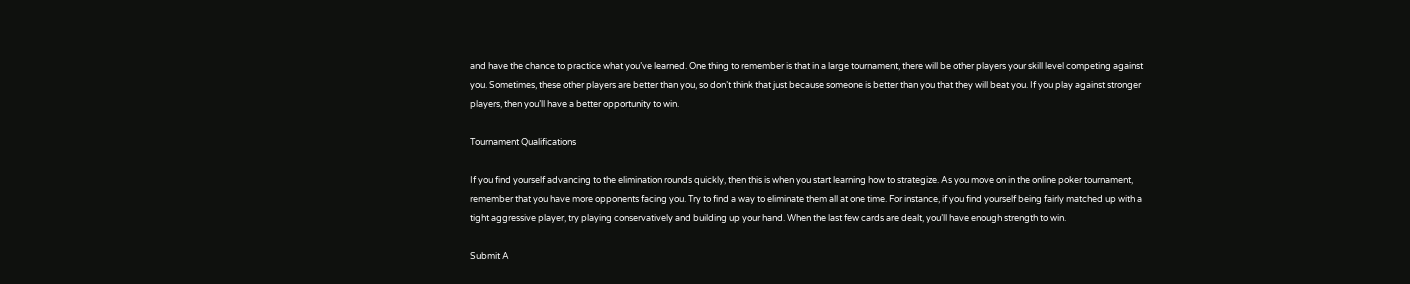and have the chance to practice what you’ve learned. One thing to remember is that in a large tournament, there will be other players your skill level competing against you. Sometimes, these other players are better than you, so don’t think that just because someone is better than you that they will beat you. If you play against stronger players, then you’ll have a better opportunity to win.

Tournament Qualifications

If you find yourself advancing to the elimination rounds quickly, then this is when you start learning how to strategize. As you move on in the online poker tournament, remember that you have more opponents facing you. Try to find a way to eliminate them all at one time. For instance, if you find yourself being fairly matched up with a tight aggressive player, try playing conservatively and building up your hand. When the last few cards are dealt, you’ll have enough strength to win.

Submit A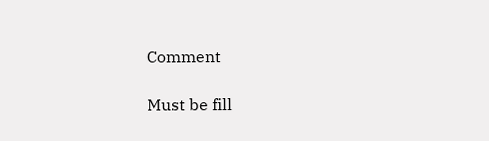Comment

Must be fill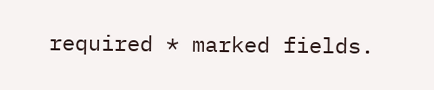required * marked fields.